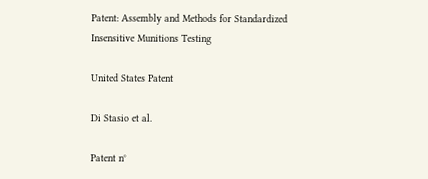Patent: Assembly and Methods for Standardized Insensitive Munitions Testing

United States Patent

Di Stasio et al.

Patent n°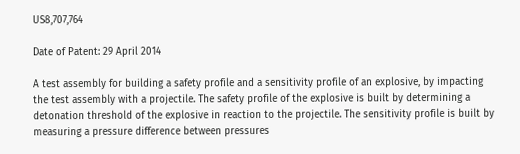US8,707,764

Date of Patent: 29 April 2014

A test assembly for building a safety profile and a sensitivity profile of an explosive, by impacting the test assembly with a projectile. The safety profile of the explosive is built by determining a detonation threshold of the explosive in reaction to the projectile. The sensitivity profile is built by measuring a pressure difference between pressures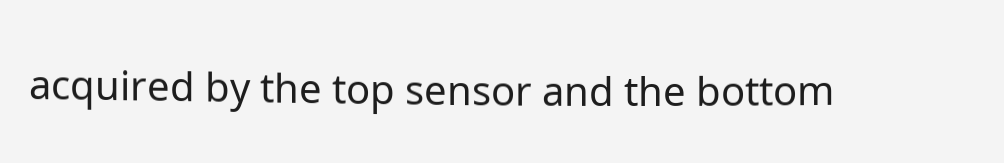acquired by the top sensor and the bottom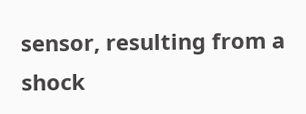sensor, resulting from a shock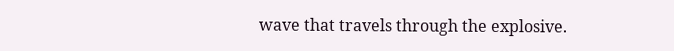wave that travels through the explosive.